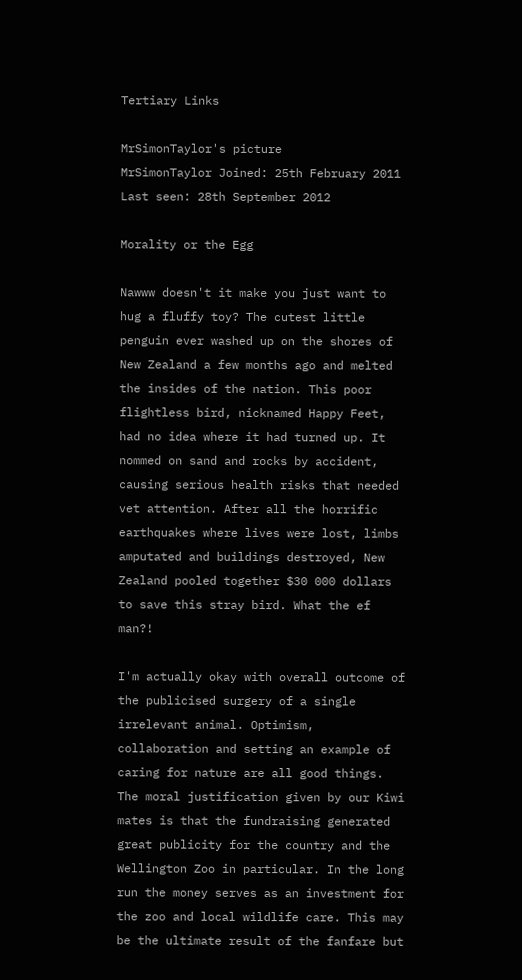Tertiary Links

MrSimonTaylor's picture
MrSimonTaylor Joined: 25th February 2011
Last seen: 28th September 2012

Morality or the Egg

Nawww doesn't it make you just want to hug a fluffy toy? The cutest little penguin ever washed up on the shores of New Zealand a few months ago and melted the insides of the nation. This poor flightless bird, nicknamed Happy Feet, had no idea where it had turned up. It nommed on sand and rocks by accident, causing serious health risks that needed vet attention. After all the horrific earthquakes where lives were lost, limbs amputated and buildings destroyed, New Zealand pooled together $30 000 dollars to save this stray bird. What the ef man?!

I'm actually okay with overall outcome of the publicised surgery of a single irrelevant animal. Optimism, collaboration and setting an example of caring for nature are all good things. The moral justification given by our Kiwi mates is that the fundraising generated great publicity for the country and the Wellington Zoo in particular. In the long run the money serves as an investment for the zoo and local wildlife care. This may be the ultimate result of the fanfare but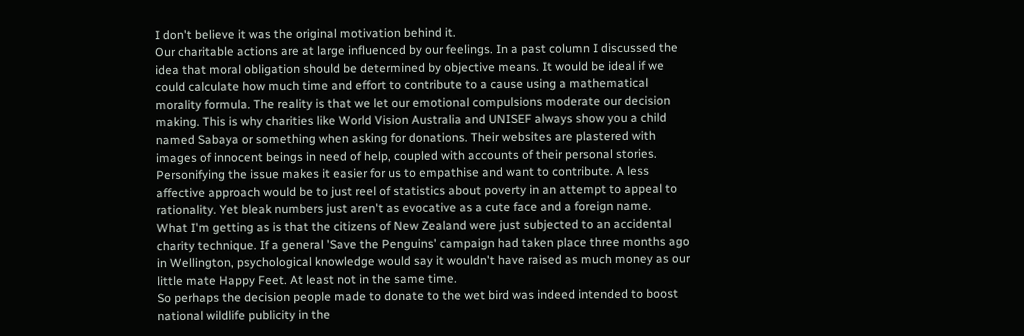I don't believe it was the original motivation behind it.
Our charitable actions are at large influenced by our feelings. In a past column I discussed the idea that moral obligation should be determined by objective means. It would be ideal if we could calculate how much time and effort to contribute to a cause using a mathematical morality formula. The reality is that we let our emotional compulsions moderate our decision making. This is why charities like World Vision Australia and UNISEF always show you a child named Sabaya or something when asking for donations. Their websites are plastered with images of innocent beings in need of help, coupled with accounts of their personal stories.
Personifying the issue makes it easier for us to empathise and want to contribute. A less affective approach would be to just reel of statistics about poverty in an attempt to appeal to rationality. Yet bleak numbers just aren't as evocative as a cute face and a foreign name.
What I'm getting as is that the citizens of New Zealand were just subjected to an accidental charity technique. If a general 'Save the Penguins' campaign had taken place three months ago in Wellington, psychological knowledge would say it wouldn't have raised as much money as our little mate Happy Feet. At least not in the same time.
So perhaps the decision people made to donate to the wet bird was indeed intended to boost national wildlife publicity in the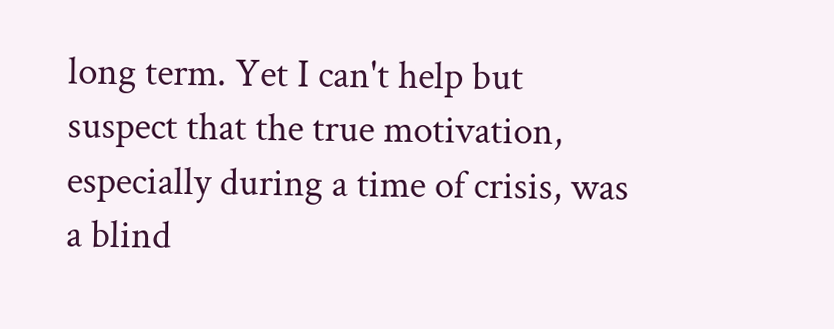long term. Yet I can't help but suspect that the true motivation, especially during a time of crisis, was a blind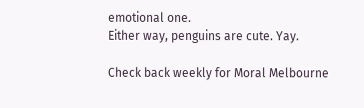emotional one.
Either way, penguins are cute. Yay.

Check back weekly for Moral Melbourne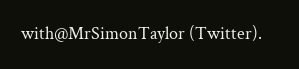with@MrSimonTaylor (Twitter).